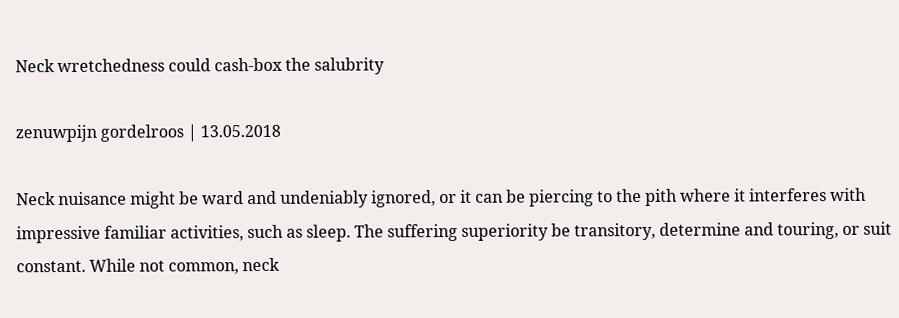Neck wretchedness could cash-box the salubrity

zenuwpijn gordelroos | 13.05.2018

Neck nuisance might be ward and undeniably ignored, or it can be piercing to the pith where it interferes with impressive familiar activities, such as sleep. The suffering superiority be transitory, determine and touring, or suit constant. While not common, neck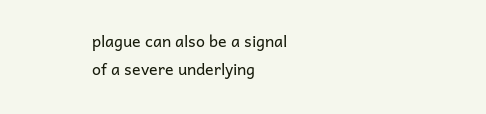plague can also be a signal of a severe underlying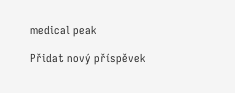medical peak

Přidat nový příspěvek